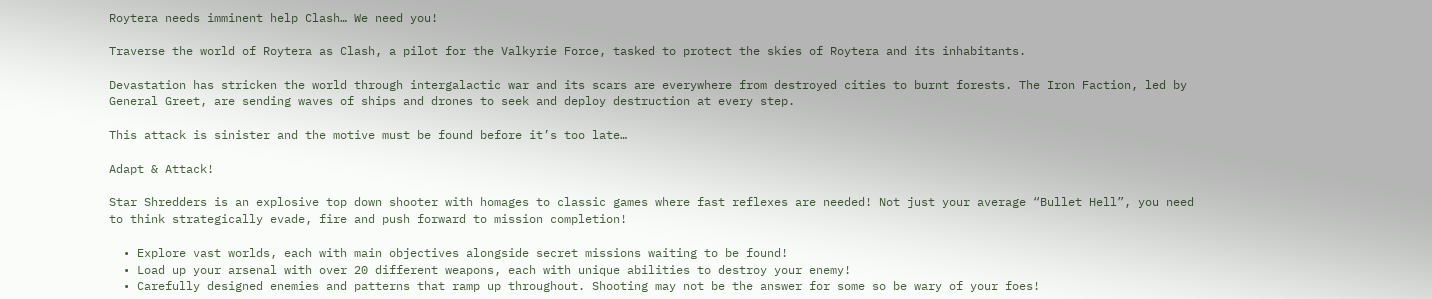Roytera needs imminent help Clash… We need you!

Traverse the world of Roytera as Clash, a pilot for the Valkyrie Force, tasked to protect the skies of Roytera and its inhabitants.

Devastation has stricken the world through intergalactic war and its scars are everywhere from destroyed cities to burnt forests. The Iron Faction, led by General Greet, are sending waves of ships and drones to seek and deploy destruction at every step.

This attack is sinister and the motive must be found before it’s too late…

Adapt & Attack!

Star Shredders is an explosive top down shooter with homages to classic games where fast reflexes are needed! Not just your average “Bullet Hell”, you need to think strategically evade, fire and push forward to mission completion!

  • Explore vast worlds, each with main objectives alongside secret missions waiting to be found!
  • Load up your arsenal with over 20 different weapons, each with unique abilities to destroy your enemy!
  • Carefully designed enemies and patterns that ramp up throughout. Shooting may not be the answer for some so be wary of your foes!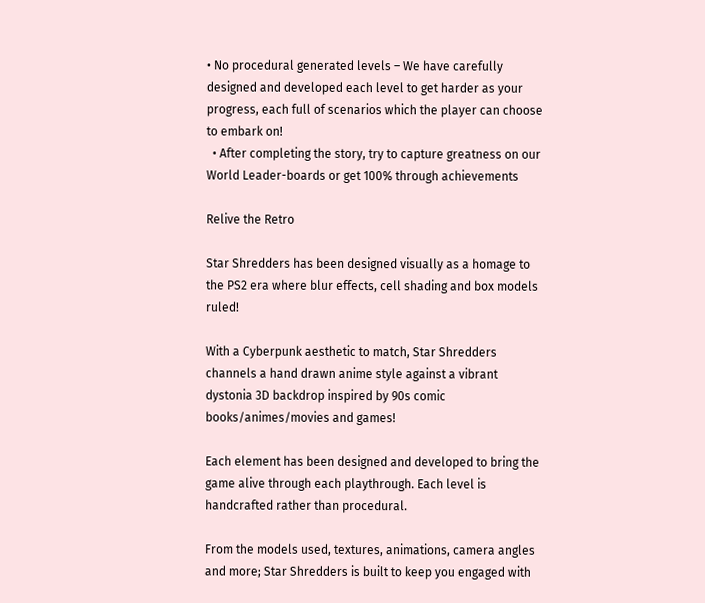• No procedural generated levels – We have carefully designed and developed each level to get harder as your progress, each full of scenarios which the player can choose to embark on!
  • After completing the story, try to capture greatness on our World Leader-boards or get 100% through achievements

Relive the Retro

Star Shredders has been designed visually as a homage to the PS2 era where blur effects, cell shading and box models ruled!

With a Cyberpunk aesthetic to match, Star Shredders channels a hand drawn anime style against a vibrant dystonia 3D backdrop inspired by 90s comic books/animes/movies and games!

Each element has been designed and developed to bring the game alive through each playthrough. Each level is handcrafted rather than procedural.

From the models used, textures, animations, camera angles and more; Star Shredders is built to keep you engaged with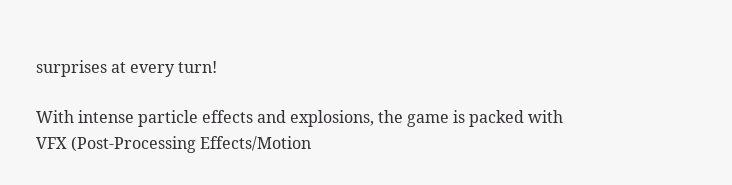surprises at every turn!

With intense particle effects and explosions, the game is packed with VFX (Post-Processing Effects/Motion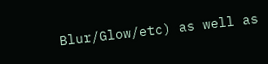Blur/Glow/etc) as well as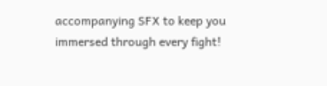accompanying SFX to keep you immersed through every fight!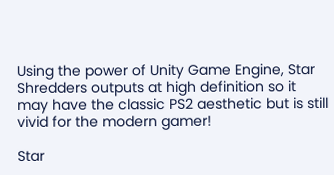Using the power of Unity Game Engine, Star Shredders outputs at high definition so it may have the classic PS2 aesthetic but is still vivid for the modern gamer!

Star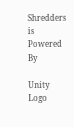Shredders is Powered By

Unity Logo